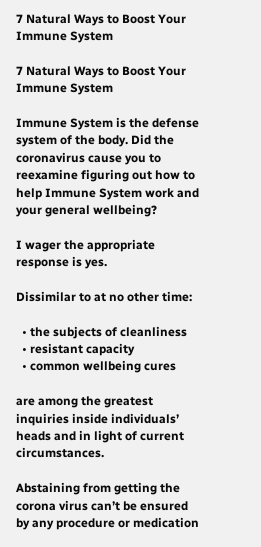7 Natural Ways to Boost Your Immune System

7 Natural Ways to Boost Your Immune System

Immune System is the defense system of the body. Did the coronavirus cause you to reexamine figuring out how to help Immune System work and your general wellbeing?

I wager the appropriate response is yes.

Dissimilar to at no other time:

  • the subjects of cleanliness
  • resistant capacity
  • common wellbeing cures

are among the greatest inquiries inside individuals’ heads and in light of current circumstances.

Abstaining from getting the corona virus can’t be ensured by any procedure or medication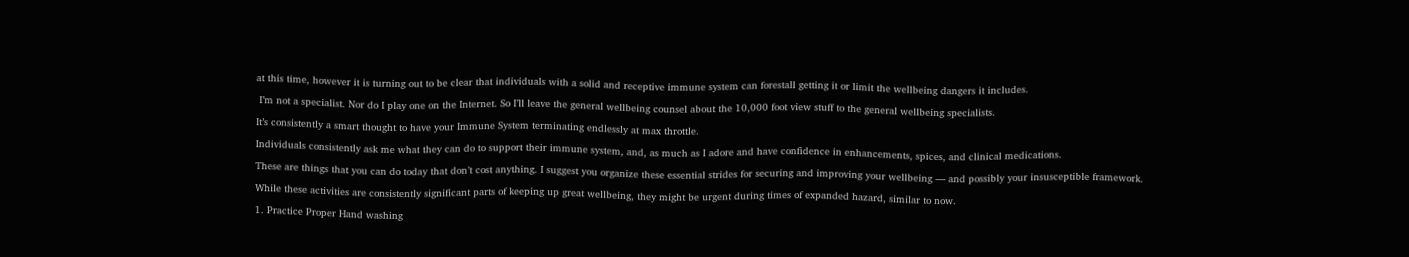at this time, however it is turning out to be clear that individuals with a solid and receptive immune system can forestall getting it or limit the wellbeing dangers it includes.

 I’m not a specialist. Nor do I play one on the Internet. So I’ll leave the general wellbeing counsel about the 10,000 foot view stuff to the general wellbeing specialists.

It’s consistently a smart thought to have your Immune System terminating endlessly at max throttle.

Individuals consistently ask me what they can do to support their immune system, and, as much as I adore and have confidence in enhancements, spices, and clinical medications.

These are things that you can do today that don’t cost anything. I suggest you organize these essential strides for securing and improving your wellbeing — and possibly your insusceptible framework.

While these activities are consistently significant parts of keeping up great wellbeing, they might be urgent during times of expanded hazard, similar to now.

1. Practice Proper Hand washing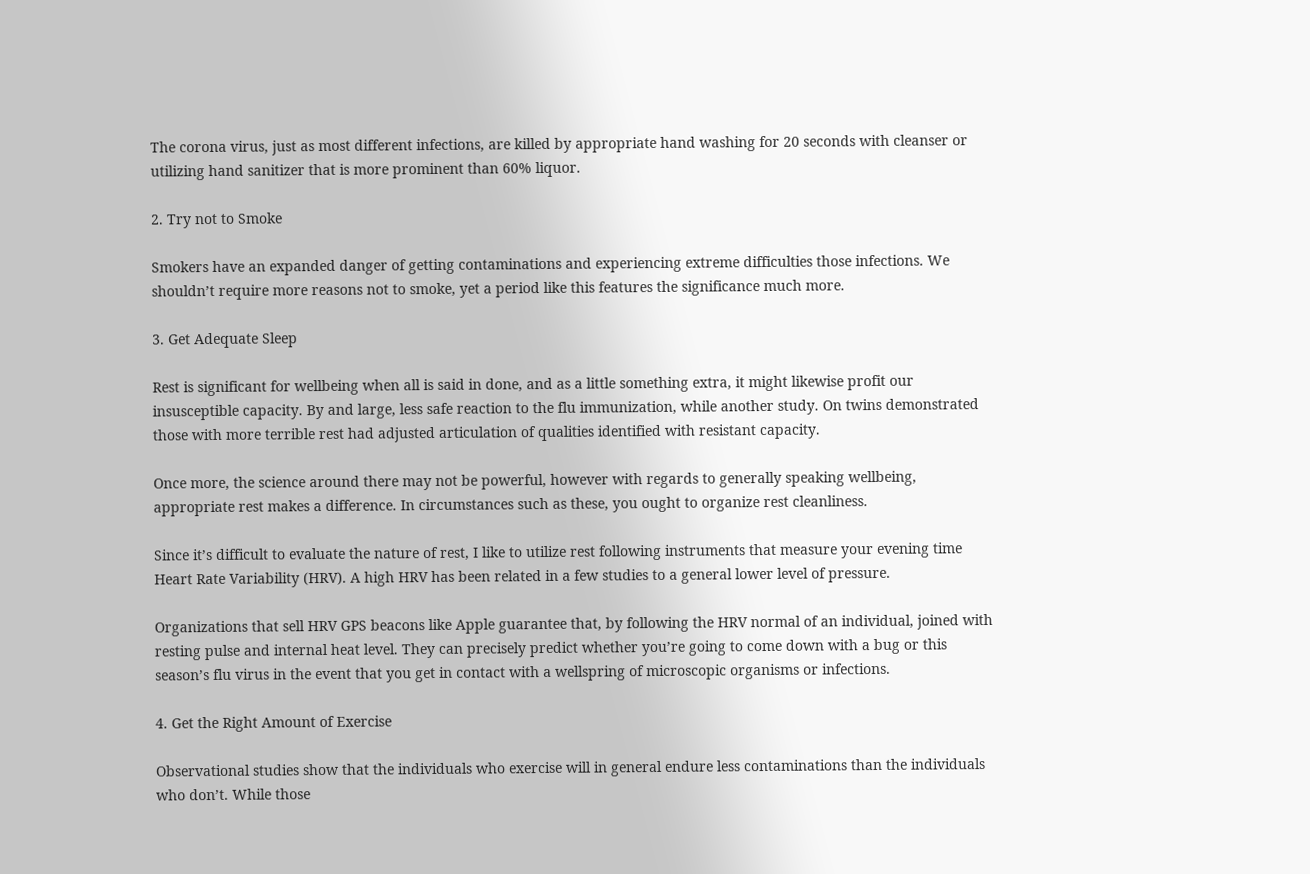The corona virus, just as most different infections, are killed by appropriate hand washing for 20 seconds with cleanser or utilizing hand sanitizer that is more prominent than 60% liquor.

2. Try not to Smoke

Smokers have an expanded danger of getting contaminations and experiencing extreme difficulties those infections. We shouldn’t require more reasons not to smoke, yet a period like this features the significance much more.

3. Get Adequate Sleep

Rest is significant for wellbeing when all is said in done, and as a little something extra, it might likewise profit our insusceptible capacity. By and large, less safe reaction to the flu immunization, while another study. On twins demonstrated those with more terrible rest had adjusted articulation of qualities identified with resistant capacity.

Once more, the science around there may not be powerful, however with regards to generally speaking wellbeing, appropriate rest makes a difference. In circumstances such as these, you ought to organize rest cleanliness.

Since it’s difficult to evaluate the nature of rest, I like to utilize rest following instruments that measure your evening time Heart Rate Variability (HRV). A high HRV has been related in a few studies to a general lower level of pressure.

Organizations that sell HRV GPS beacons like Apple guarantee that, by following the HRV normal of an individual, joined with resting pulse and internal heat level. They can precisely predict whether you’re going to come down with a bug or this season’s flu virus in the event that you get in contact with a wellspring of microscopic organisms or infections.

4. Get the Right Amount of Exercise

Observational studies show that the individuals who exercise will in general endure less contaminations than the individuals who don’t. While those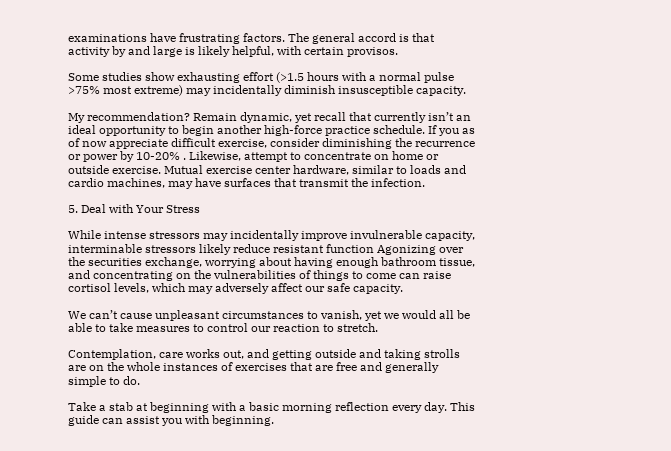examinations have frustrating factors. The general accord is that activity by and large is likely helpful, with certain provisos.

Some studies show exhausting effort (>1.5 hours with a normal pulse >75% most extreme) may incidentally diminish insusceptible capacity.

My recommendation? Remain dynamic, yet recall that currently isn’t an ideal opportunity to begin another high-force practice schedule. If you as of now appreciate difficult exercise, consider diminishing the recurrence or power by 10-20% . Likewise, attempt to concentrate on home or outside exercise. Mutual exercise center hardware, similar to loads and cardio machines, may have surfaces that transmit the infection.

5. Deal with Your Stress

While intense stressors may incidentally improve invulnerable capacity, interminable stressors likely reduce resistant function Agonizing over the securities exchange, worrying about having enough bathroom tissue, and concentrating on the vulnerabilities of things to come can raise cortisol levels, which may adversely affect our safe capacity.

We can’t cause unpleasant circumstances to vanish, yet we would all be able to take measures to control our reaction to stretch.

Contemplation, care works out, and getting outside and taking strolls are on the whole instances of exercises that are free and generally simple to do.

Take a stab at beginning with a basic morning reflection every day. This guide can assist you with beginning.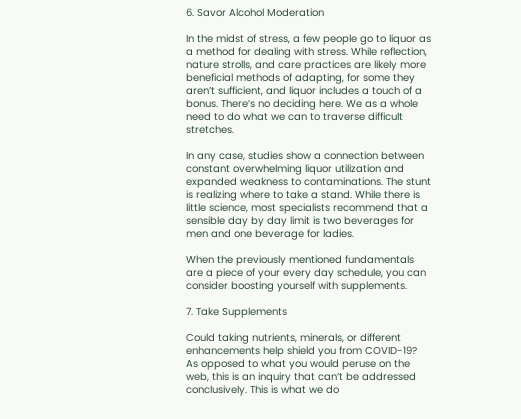6. Savor Alcohol Moderation

In the midst of stress, a few people go to liquor as a method for dealing with stress. While reflection, nature strolls, and care practices are likely more beneficial methods of adapting, for some they aren’t sufficient, and liquor includes a touch of a bonus. There’s no deciding here. We as a whole need to do what we can to traverse difficult stretches.

In any case, studies show a connection between constant overwhelming liquor utilization and expanded weakness to contaminations. The stunt is realizing where to take a stand. While there is little science, most specialists recommend that a sensible day by day limit is two beverages for men and one beverage for ladies.

When the previously mentioned fundamentals are a piece of your every day schedule, you can consider boosting yourself with supplements.

7. Take Supplements

Could taking nutrients, minerals, or different enhancements help shield you from COVID-19? As opposed to what you would peruse on the web, this is an inquiry that can’t be addressed conclusively. This is what we do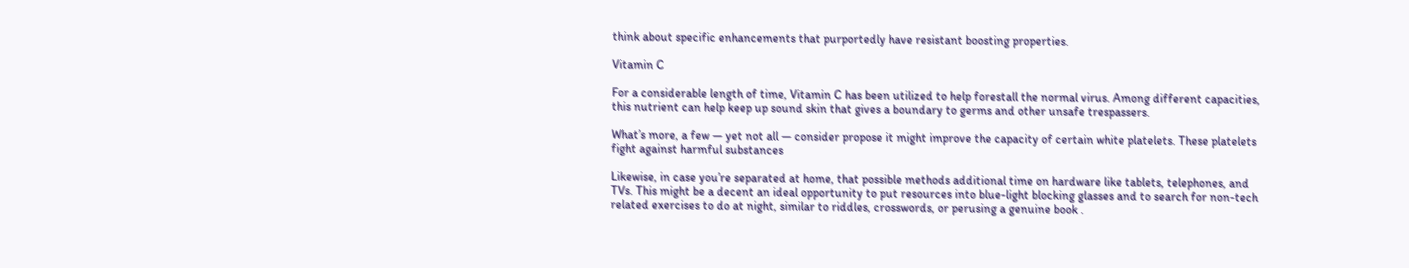think about specific enhancements that purportedly have resistant boosting properties.

Vitamin C

For a considerable length of time, Vitamin C has been utilized to help forestall the normal virus. Among different capacities, this nutrient can help keep up sound skin that gives a boundary to germs and other unsafe trespassers.

What’s more, a few — yet not all — consider propose it might improve the capacity of certain white platelets. These platelets fight against harmful substances

Likewise, in case you’re separated at home, that possible methods additional time on hardware like tablets, telephones, and TVs. This might be a decent an ideal opportunity to put resources into blue-light blocking glasses and to search for non-tech related exercises to do at night, similar to riddles, crosswords, or perusing a genuine book .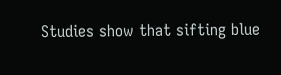Studies show that sifting blue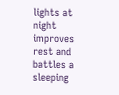lights at night improves rest and battles a sleeping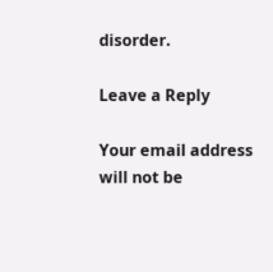disorder.

Leave a Reply

Your email address will not be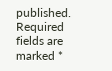published. Required fields are marked *